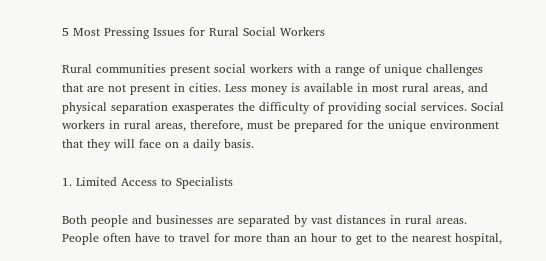5 Most Pressing Issues for Rural Social Workers

Rural communities present social workers with a range of unique challenges that are not present in cities. Less money is available in most rural areas, and physical separation exasperates the difficulty of providing social services. Social workers in rural areas, therefore, must be prepared for the unique environment that they will face on a daily basis.

1. Limited Access to Specialists

Both people and businesses are separated by vast distances in rural areas. People often have to travel for more than an hour to get to the nearest hospital,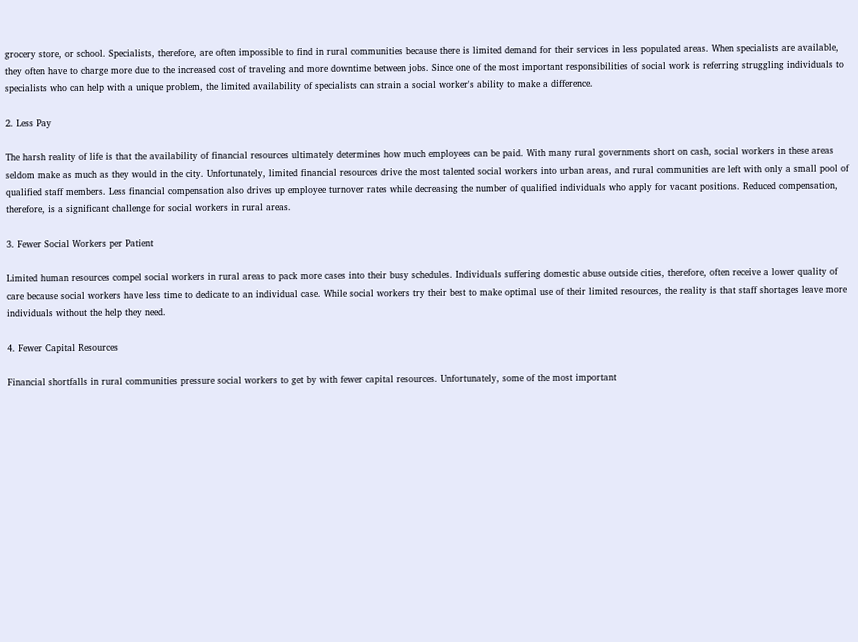grocery store, or school. Specialists, therefore, are often impossible to find in rural communities because there is limited demand for their services in less populated areas. When specialists are available, they often have to charge more due to the increased cost of traveling and more downtime between jobs. Since one of the most important responsibilities of social work is referring struggling individuals to specialists who can help with a unique problem, the limited availability of specialists can strain a social worker's ability to make a difference.

2. Less Pay

The harsh reality of life is that the availability of financial resources ultimately determines how much employees can be paid. With many rural governments short on cash, social workers in these areas seldom make as much as they would in the city. Unfortunately, limited financial resources drive the most talented social workers into urban areas, and rural communities are left with only a small pool of qualified staff members. Less financial compensation also drives up employee turnover rates while decreasing the number of qualified individuals who apply for vacant positions. Reduced compensation, therefore, is a significant challenge for social workers in rural areas.

3. Fewer Social Workers per Patient

Limited human resources compel social workers in rural areas to pack more cases into their busy schedules. Individuals suffering domestic abuse outside cities, therefore, often receive a lower quality of care because social workers have less time to dedicate to an individual case. While social workers try their best to make optimal use of their limited resources, the reality is that staff shortages leave more individuals without the help they need.

4. Fewer Capital Resources

Financial shortfalls in rural communities pressure social workers to get by with fewer capital resources. Unfortunately, some of the most important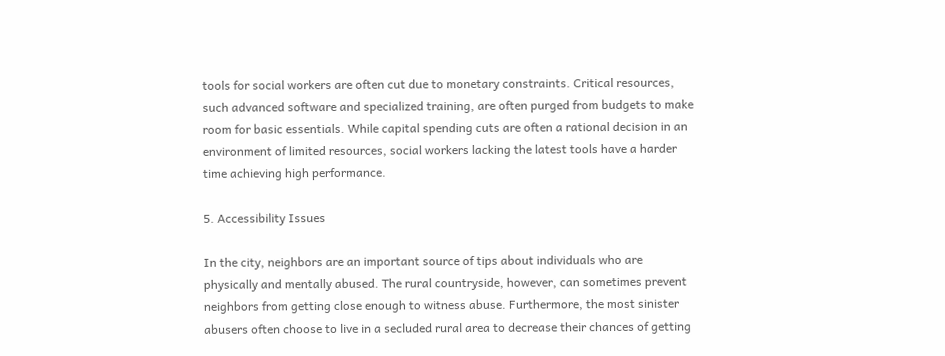tools for social workers are often cut due to monetary constraints. Critical resources, such advanced software and specialized training, are often purged from budgets to make room for basic essentials. While capital spending cuts are often a rational decision in an environment of limited resources, social workers lacking the latest tools have a harder time achieving high performance.

5. Accessibility Issues

In the city, neighbors are an important source of tips about individuals who are physically and mentally abused. The rural countryside, however, can sometimes prevent neighbors from getting close enough to witness abuse. Furthermore, the most sinister abusers often choose to live in a secluded rural area to decrease their chances of getting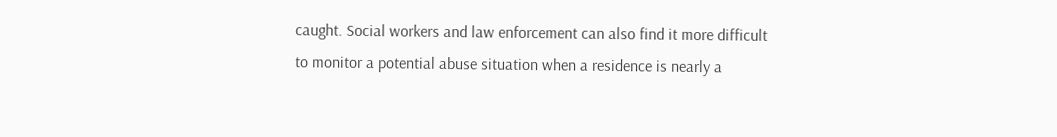caught. Social workers and law enforcement can also find it more difficult to monitor a potential abuse situation when a residence is nearly a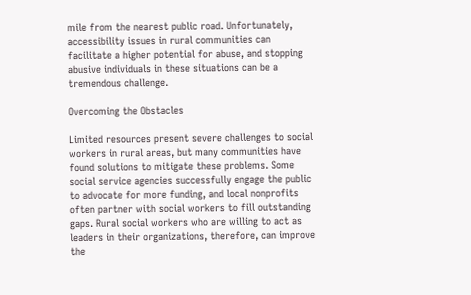mile from the nearest public road. Unfortunately, accessibility issues in rural communities can facilitate a higher potential for abuse, and stopping abusive individuals in these situations can be a tremendous challenge.

Overcoming the Obstacles

Limited resources present severe challenges to social workers in rural areas, but many communities have found solutions to mitigate these problems. Some social service agencies successfully engage the public to advocate for more funding, and local nonprofits often partner with social workers to fill outstanding gaps. Rural social workers who are willing to act as leaders in their organizations, therefore, can improve the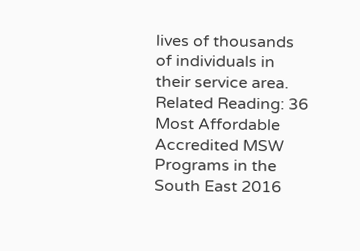lives of thousands of individuals in their service area.
Related Reading: 36 Most Affordable Accredited MSW Programs in the South East 2016